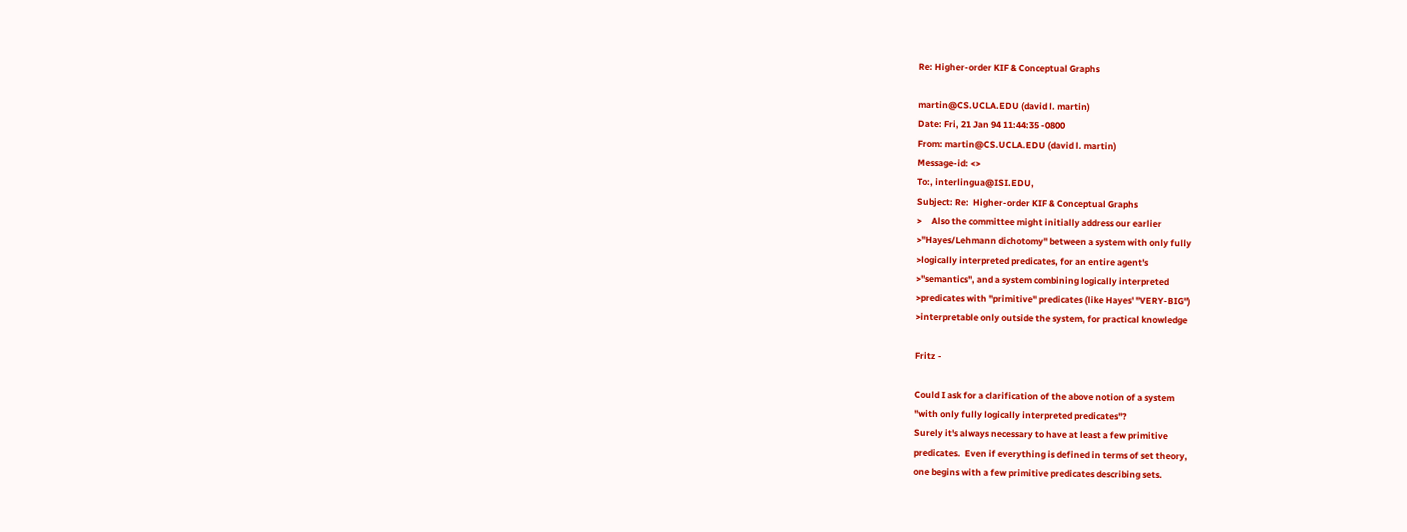Re: Higher-order KIF & Conceptual Graphs

martin@CS.UCLA.EDU (david l. martin)
Date: Fri, 21 Jan 94 11:44:35 -0800
From: martin@CS.UCLA.EDU (david l. martin)
Message-id: <>
To:, interlingua@ISI.EDU,
Subject: Re:  Higher-order KIF & Conceptual Graphs
>     Also the committee might initially address our earlier
>"Hayes/Lehmann dichotomy" between a system with only fully
>logically interpreted predicates, for an entire agent's
>"semantics", and a system combining logically interpreted
>predicates with "primitive" predicates (like Hayes' "VERY-BIG")
>interpretable only outside the system, for practical knowledge

Fritz -

Could I ask for a clarification of the above notion of a system
"with only fully logically interpreted predicates"?
Surely it's always necessary to have at least a few primitive
predicates.  Even if everything is defined in terms of set theory,
one begins with a few primitive predicates describing sets.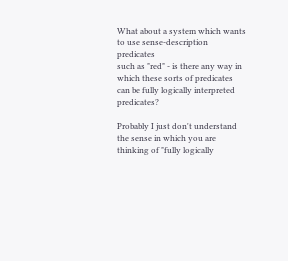What about a system which wants to use sense-description predicates
such as "red" - is there any way in which these sorts of predicates
can be fully logically interpreted predicates?

Probably I just don't understand the sense in which you are
thinking of "fully logically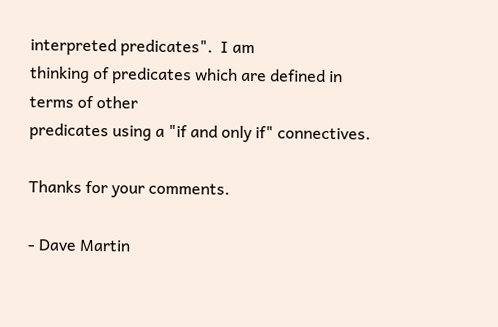interpreted predicates".  I am
thinking of predicates which are defined in terms of other
predicates using a "if and only if" connectives.

Thanks for your comments.

- Dave Martin